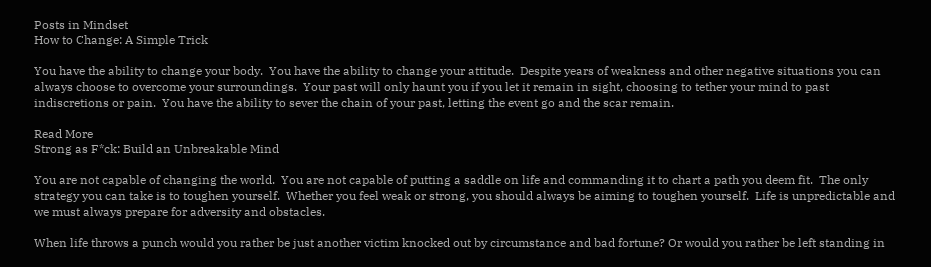Posts in Mindset
How to Change: A Simple Trick

You have the ability to change your body.  You have the ability to change your attitude.  Despite years of weakness and other negative situations you can always choose to overcome your surroundings.  Your past will only haunt you if you let it remain in sight, choosing to tether your mind to past indiscretions or pain.  You have the ability to sever the chain of your past, letting the event go and the scar remain.

Read More
Strong as F*ck: Build an Unbreakable Mind

You are not capable of changing the world.  You are not capable of putting a saddle on life and commanding it to chart a path you deem fit.  The only strategy you can take is to toughen yourself.  Whether you feel weak or strong, you should always be aiming to toughen yourself.  Life is unpredictable and we must always prepare for adversity and obstacles.

When life throws a punch would you rather be just another victim knocked out by circumstance and bad fortune? Or would you rather be left standing in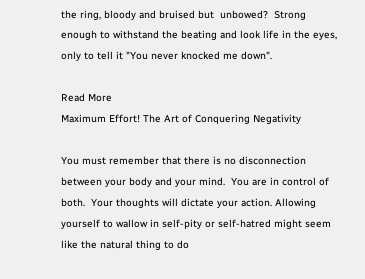the ring, bloody and bruised but  unbowed?  Strong enough to withstand the beating and look life in the eyes, only to tell it "You never knocked me down".

Read More
Maximum Effort! The Art of Conquering Negativity

You must remember that there is no disconnection between your body and your mind.  You are in control of both.  Your thoughts will dictate your action. Allowing yourself to wallow in self-pity or self-hatred might seem like the natural thing to do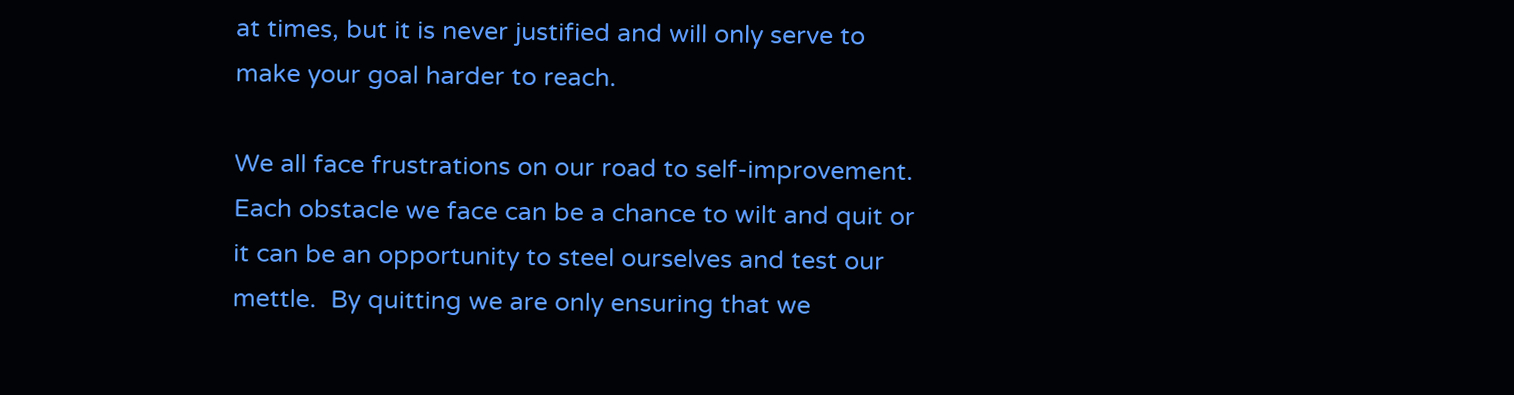at times, but it is never justified and will only serve to make your goal harder to reach.

We all face frustrations on our road to self-improvement.  Each obstacle we face can be a chance to wilt and quit or it can be an opportunity to steel ourselves and test our mettle.  By quitting we are only ensuring that we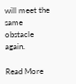will meet the same obstacle again.

Read More